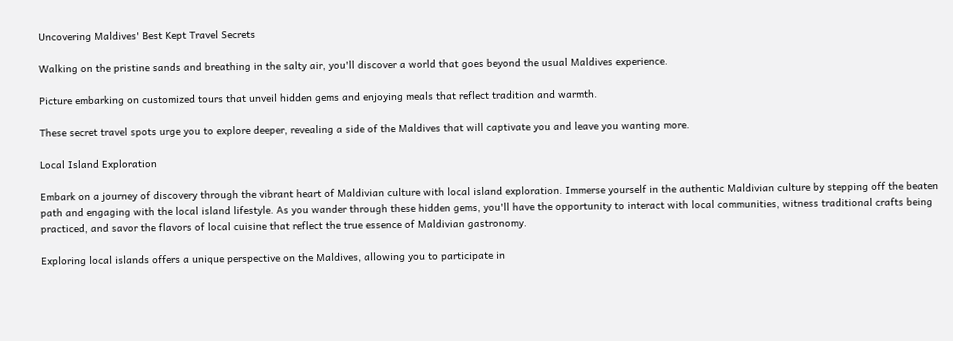Uncovering Maldives' Best Kept Travel Secrets

Walking on the pristine sands and breathing in the salty air, you'll discover a world that goes beyond the usual Maldives experience.

Picture embarking on customized tours that unveil hidden gems and enjoying meals that reflect tradition and warmth.

These secret travel spots urge you to explore deeper, revealing a side of the Maldives that will captivate you and leave you wanting more.

Local Island Exploration

Embark on a journey of discovery through the vibrant heart of Maldivian culture with local island exploration. Immerse yourself in the authentic Maldivian culture by stepping off the beaten path and engaging with the local island lifestyle. As you wander through these hidden gems, you'll have the opportunity to interact with local communities, witness traditional crafts being practiced, and savor the flavors of local cuisine that reflect the true essence of Maldivian gastronomy.

Exploring local islands offers a unique perspective on the Maldives, allowing you to participate in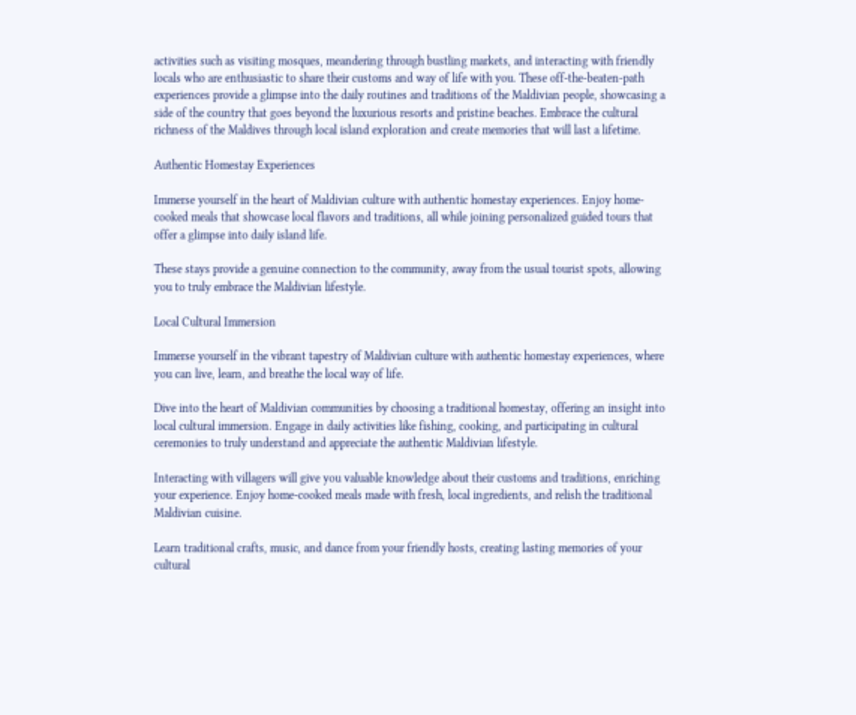activities such as visiting mosques, meandering through bustling markets, and interacting with friendly locals who are enthusiastic to share their customs and way of life with you. These off-the-beaten-path experiences provide a glimpse into the daily routines and traditions of the Maldivian people, showcasing a side of the country that goes beyond the luxurious resorts and pristine beaches. Embrace the cultural richness of the Maldives through local island exploration and create memories that will last a lifetime.

Authentic Homestay Experiences

Immerse yourself in the heart of Maldivian culture with authentic homestay experiences. Enjoy home-cooked meals that showcase local flavors and traditions, all while joining personalized guided tours that offer a glimpse into daily island life.

These stays provide a genuine connection to the community, away from the usual tourist spots, allowing you to truly embrace the Maldivian lifestyle.

Local Cultural Immersion

Immerse yourself in the vibrant tapestry of Maldivian culture with authentic homestay experiences, where you can live, learn, and breathe the local way of life.

Dive into the heart of Maldivian communities by choosing a traditional homestay, offering an insight into local cultural immersion. Engage in daily activities like fishing, cooking, and participating in cultural ceremonies to truly understand and appreciate the authentic Maldivian lifestyle.

Interacting with villagers will give you valuable knowledge about their customs and traditions, enriching your experience. Enjoy home-cooked meals made with fresh, local ingredients, and relish the traditional Maldivian cuisine.

Learn traditional crafts, music, and dance from your friendly hosts, creating lasting memories of your cultural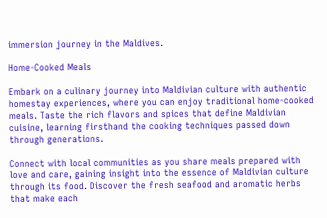immersion journey in the Maldives.

Home-Cooked Meals

Embark on a culinary journey into Maldivian culture with authentic homestay experiences, where you can enjoy traditional home-cooked meals. Taste the rich flavors and spices that define Maldivian cuisine, learning firsthand the cooking techniques passed down through generations.

Connect with local communities as you share meals prepared with love and care, gaining insight into the essence of Maldivian culture through its food. Discover the fresh seafood and aromatic herbs that make each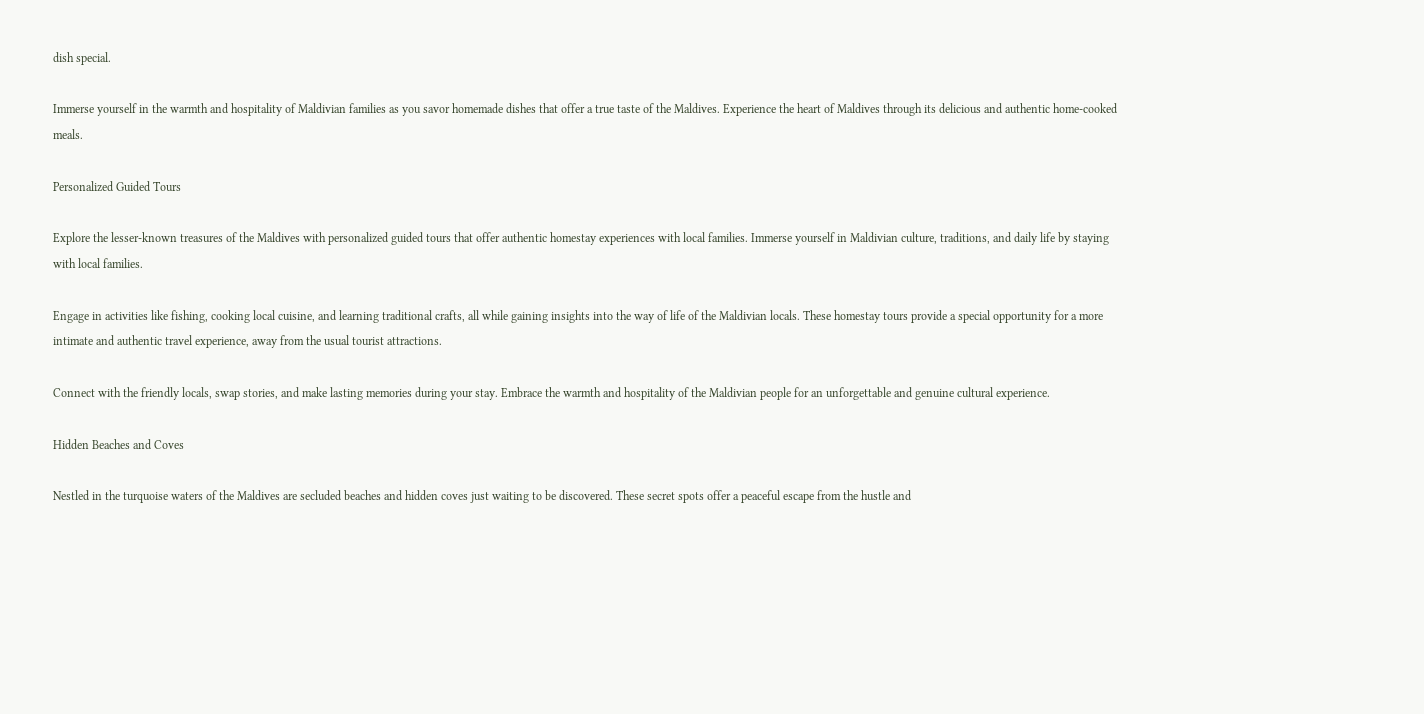dish special.

Immerse yourself in the warmth and hospitality of Maldivian families as you savor homemade dishes that offer a true taste of the Maldives. Experience the heart of Maldives through its delicious and authentic home-cooked meals.

Personalized Guided Tours

Explore the lesser-known treasures of the Maldives with personalized guided tours that offer authentic homestay experiences with local families. Immerse yourself in Maldivian culture, traditions, and daily life by staying with local families.

Engage in activities like fishing, cooking local cuisine, and learning traditional crafts, all while gaining insights into the way of life of the Maldivian locals. These homestay tours provide a special opportunity for a more intimate and authentic travel experience, away from the usual tourist attractions.

Connect with the friendly locals, swap stories, and make lasting memories during your stay. Embrace the warmth and hospitality of the Maldivian people for an unforgettable and genuine cultural experience.

Hidden Beaches and Coves

Nestled in the turquoise waters of the Maldives are secluded beaches and hidden coves just waiting to be discovered. These secret spots offer a peaceful escape from the hustle and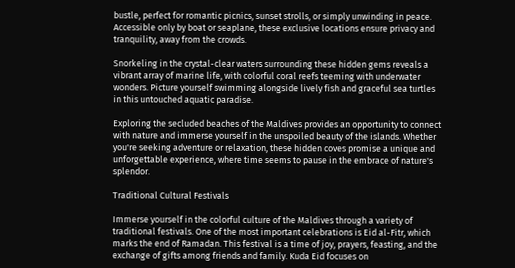bustle, perfect for romantic picnics, sunset strolls, or simply unwinding in peace. Accessible only by boat or seaplane, these exclusive locations ensure privacy and tranquility, away from the crowds.

Snorkeling in the crystal-clear waters surrounding these hidden gems reveals a vibrant array of marine life, with colorful coral reefs teeming with underwater wonders. Picture yourself swimming alongside lively fish and graceful sea turtles in this untouched aquatic paradise.

Exploring the secluded beaches of the Maldives provides an opportunity to connect with nature and immerse yourself in the unspoiled beauty of the islands. Whether you're seeking adventure or relaxation, these hidden coves promise a unique and unforgettable experience, where time seems to pause in the embrace of nature's splendor.

Traditional Cultural Festivals

Immerse yourself in the colorful culture of the Maldives through a variety of traditional festivals. One of the most important celebrations is Eid al-Fitr, which marks the end of Ramadan. This festival is a time of joy, prayers, feasting, and the exchange of gifts among friends and family. Kuda Eid focuses on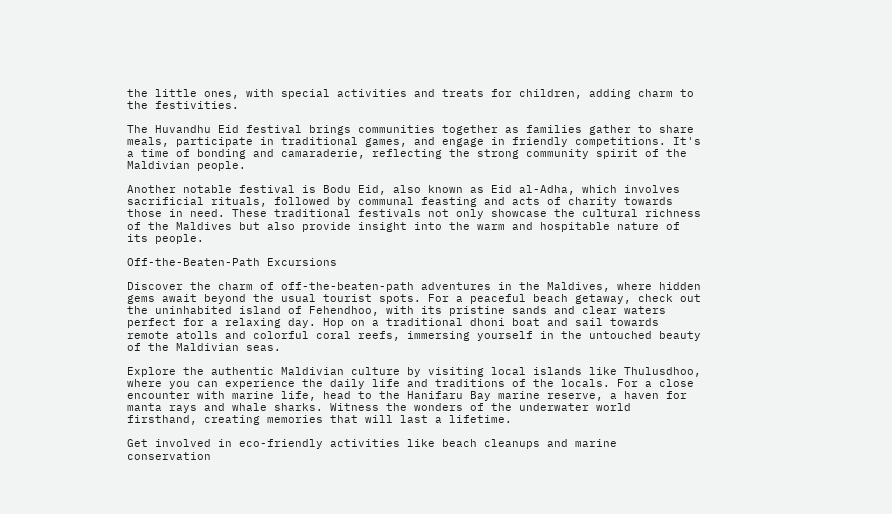the little ones, with special activities and treats for children, adding charm to the festivities.

The Huvandhu Eid festival brings communities together as families gather to share meals, participate in traditional games, and engage in friendly competitions. It's a time of bonding and camaraderie, reflecting the strong community spirit of the Maldivian people.

Another notable festival is Bodu Eid, also known as Eid al-Adha, which involves sacrificial rituals, followed by communal feasting and acts of charity towards those in need. These traditional festivals not only showcase the cultural richness of the Maldives but also provide insight into the warm and hospitable nature of its people.

Off-the-Beaten-Path Excursions

Discover the charm of off-the-beaten-path adventures in the Maldives, where hidden gems await beyond the usual tourist spots. For a peaceful beach getaway, check out the uninhabited island of Fehendhoo, with its pristine sands and clear waters perfect for a relaxing day. Hop on a traditional dhoni boat and sail towards remote atolls and colorful coral reefs, immersing yourself in the untouched beauty of the Maldivian seas.

Explore the authentic Maldivian culture by visiting local islands like Thulusdhoo, where you can experience the daily life and traditions of the locals. For a close encounter with marine life, head to the Hanifaru Bay marine reserve, a haven for manta rays and whale sharks. Witness the wonders of the underwater world firsthand, creating memories that will last a lifetime.

Get involved in eco-friendly activities like beach cleanups and marine conservation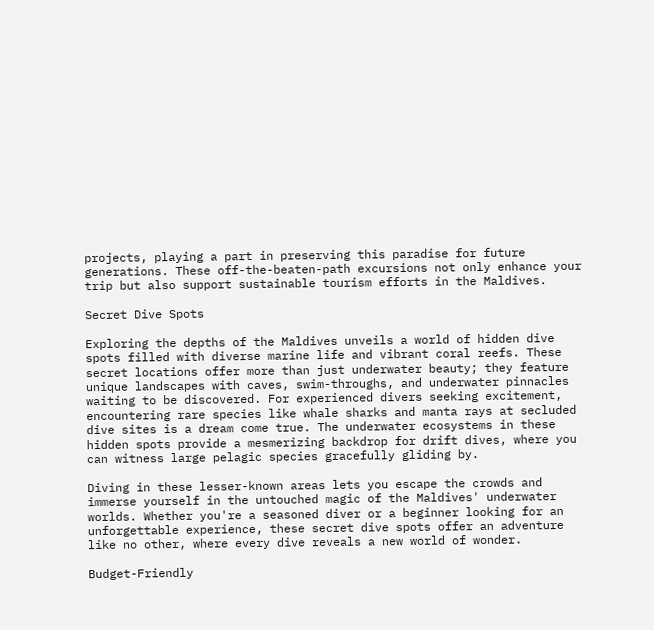projects, playing a part in preserving this paradise for future generations. These off-the-beaten-path excursions not only enhance your trip but also support sustainable tourism efforts in the Maldives.

Secret Dive Spots

Exploring the depths of the Maldives unveils a world of hidden dive spots filled with diverse marine life and vibrant coral reefs. These secret locations offer more than just underwater beauty; they feature unique landscapes with caves, swim-throughs, and underwater pinnacles waiting to be discovered. For experienced divers seeking excitement, encountering rare species like whale sharks and manta rays at secluded dive sites is a dream come true. The underwater ecosystems in these hidden spots provide a mesmerizing backdrop for drift dives, where you can witness large pelagic species gracefully gliding by.

Diving in these lesser-known areas lets you escape the crowds and immerse yourself in the untouched magic of the Maldives' underwater worlds. Whether you're a seasoned diver or a beginner looking for an unforgettable experience, these secret dive spots offer an adventure like no other, where every dive reveals a new world of wonder.

Budget-Friendly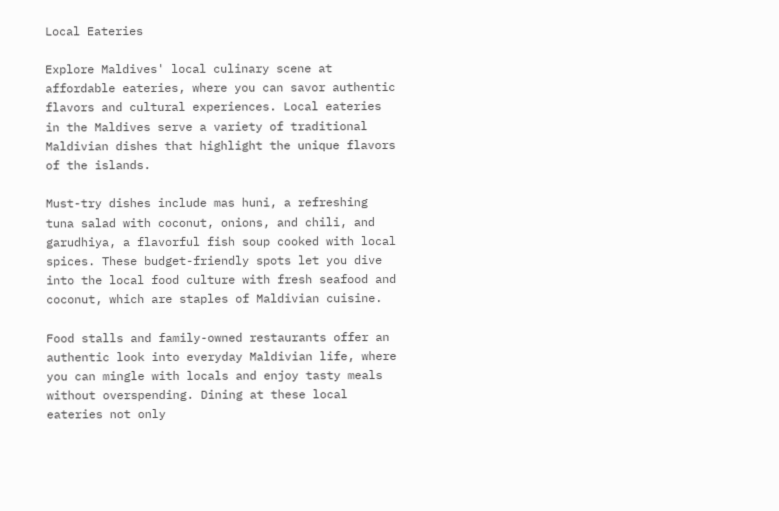Local Eateries

Explore Maldives' local culinary scene at affordable eateries, where you can savor authentic flavors and cultural experiences. Local eateries in the Maldives serve a variety of traditional Maldivian dishes that highlight the unique flavors of the islands.

Must-try dishes include mas huni, a refreshing tuna salad with coconut, onions, and chili, and garudhiya, a flavorful fish soup cooked with local spices. These budget-friendly spots let you dive into the local food culture with fresh seafood and coconut, which are staples of Maldivian cuisine.

Food stalls and family-owned restaurants offer an authentic look into everyday Maldivian life, where you can mingle with locals and enjoy tasty meals without overspending. Dining at these local eateries not only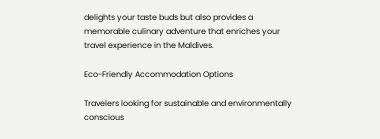delights your taste buds but also provides a memorable culinary adventure that enriches your travel experience in the Maldives.

Eco-Friendly Accommodation Options

Travelers looking for sustainable and environmentally conscious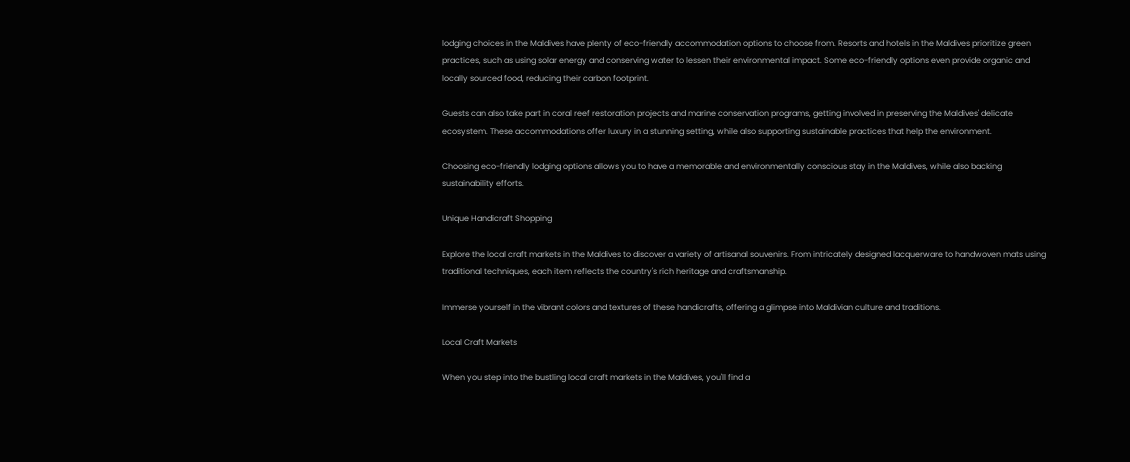lodging choices in the Maldives have plenty of eco-friendly accommodation options to choose from. Resorts and hotels in the Maldives prioritize green practices, such as using solar energy and conserving water to lessen their environmental impact. Some eco-friendly options even provide organic and locally sourced food, reducing their carbon footprint.

Guests can also take part in coral reef restoration projects and marine conservation programs, getting involved in preserving the Maldives' delicate ecosystem. These accommodations offer luxury in a stunning setting, while also supporting sustainable practices that help the environment.

Choosing eco-friendly lodging options allows you to have a memorable and environmentally conscious stay in the Maldives, while also backing sustainability efforts.

Unique Handicraft Shopping

Explore the local craft markets in the Maldives to discover a variety of artisanal souvenirs. From intricately designed lacquerware to handwoven mats using traditional techniques, each item reflects the country's rich heritage and craftsmanship.

Immerse yourself in the vibrant colors and textures of these handicrafts, offering a glimpse into Maldivian culture and traditions.

Local Craft Markets

When you step into the bustling local craft markets in the Maldives, you'll find a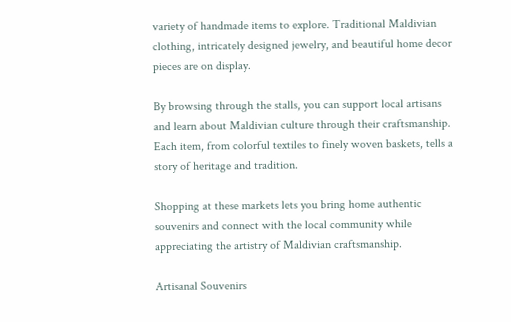variety of handmade items to explore. Traditional Maldivian clothing, intricately designed jewelry, and beautiful home decor pieces are on display.

By browsing through the stalls, you can support local artisans and learn about Maldivian culture through their craftsmanship. Each item, from colorful textiles to finely woven baskets, tells a story of heritage and tradition.

Shopping at these markets lets you bring home authentic souvenirs and connect with the local community while appreciating the artistry of Maldivian craftsmanship.

Artisanal Souvenirs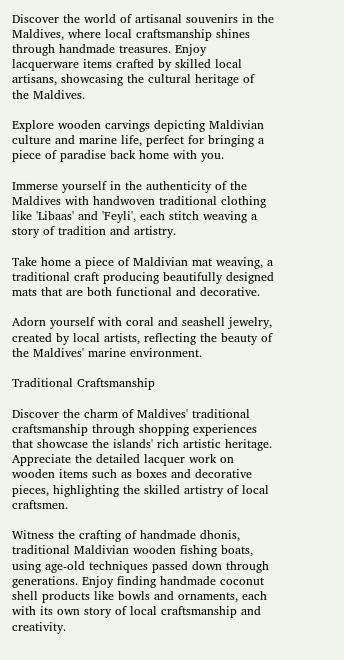Discover the world of artisanal souvenirs in the Maldives, where local craftsmanship shines through handmade treasures. Enjoy lacquerware items crafted by skilled local artisans, showcasing the cultural heritage of the Maldives.

Explore wooden carvings depicting Maldivian culture and marine life, perfect for bringing a piece of paradise back home with you.

Immerse yourself in the authenticity of the Maldives with handwoven traditional clothing like 'Libaas' and 'Feyli', each stitch weaving a story of tradition and artistry.

Take home a piece of Maldivian mat weaving, a traditional craft producing beautifully designed mats that are both functional and decorative.

Adorn yourself with coral and seashell jewelry, created by local artists, reflecting the beauty of the Maldives' marine environment.

Traditional Craftsmanship

Discover the charm of Maldives' traditional craftsmanship through shopping experiences that showcase the islands' rich artistic heritage. Appreciate the detailed lacquer work on wooden items such as boxes and decorative pieces, highlighting the skilled artistry of local craftsmen.

Witness the crafting of handmade dhonis, traditional Maldivian wooden fishing boats, using age-old techniques passed down through generations. Enjoy finding handmade coconut shell products like bowls and ornaments, each with its own story of local craftsmanship and creativity.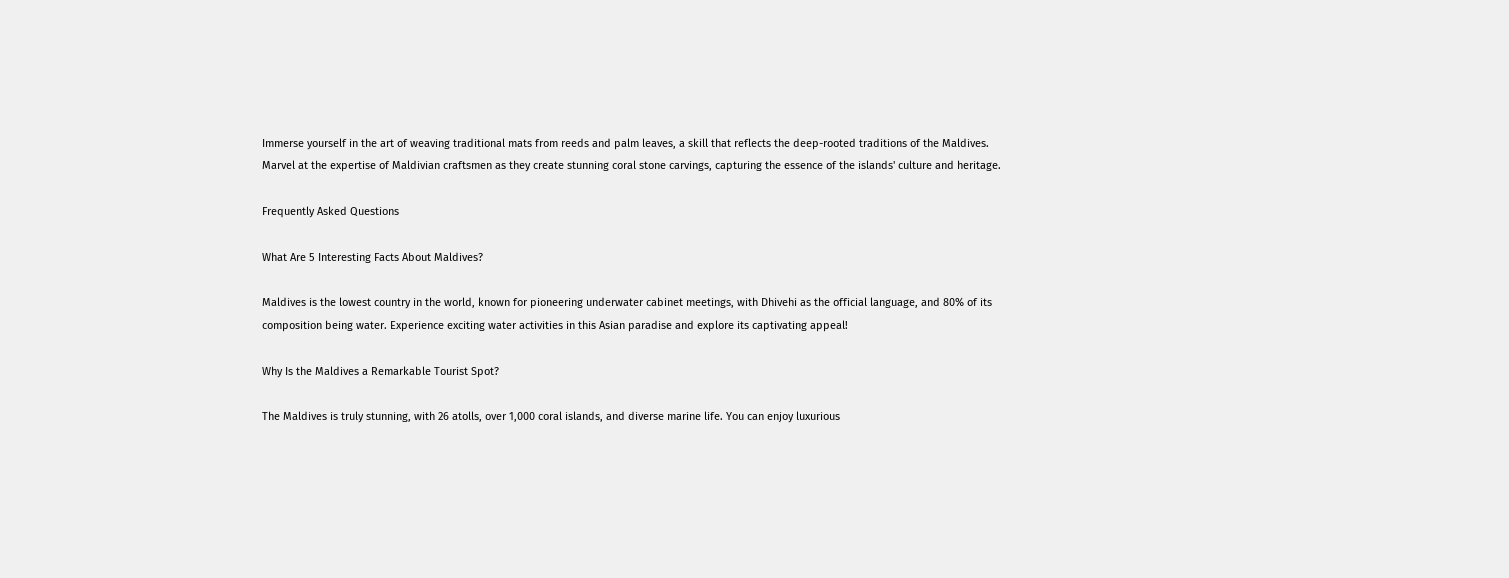Immerse yourself in the art of weaving traditional mats from reeds and palm leaves, a skill that reflects the deep-rooted traditions of the Maldives. Marvel at the expertise of Maldivian craftsmen as they create stunning coral stone carvings, capturing the essence of the islands' culture and heritage.

Frequently Asked Questions

What Are 5 Interesting Facts About Maldives?

Maldives is the lowest country in the world, known for pioneering underwater cabinet meetings, with Dhivehi as the official language, and 80% of its composition being water. Experience exciting water activities in this Asian paradise and explore its captivating appeal!

Why Is the Maldives a Remarkable Tourist Spot?

The Maldives is truly stunning, with 26 atolls, over 1,000 coral islands, and diverse marine life. You can enjoy luxurious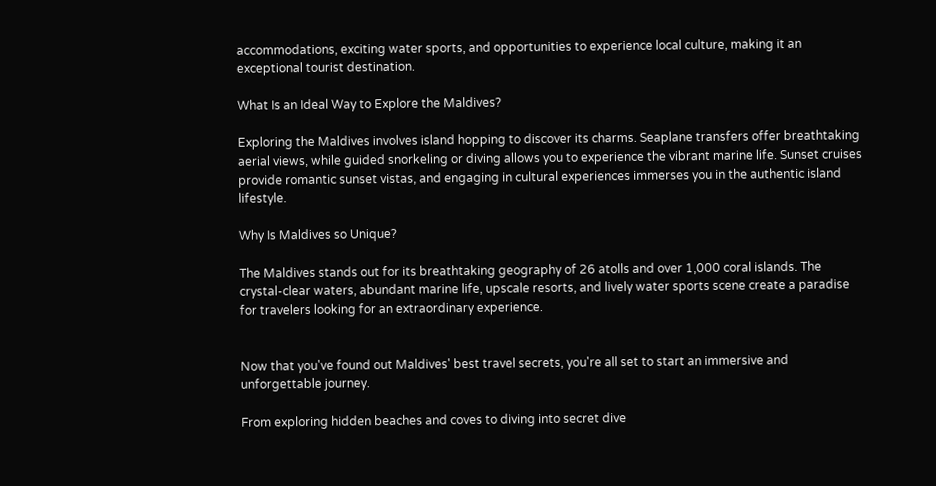accommodations, exciting water sports, and opportunities to experience local culture, making it an exceptional tourist destination.

What Is an Ideal Way to Explore the Maldives?

Exploring the Maldives involves island hopping to discover its charms. Seaplane transfers offer breathtaking aerial views, while guided snorkeling or diving allows you to experience the vibrant marine life. Sunset cruises provide romantic sunset vistas, and engaging in cultural experiences immerses you in the authentic island lifestyle.

Why Is Maldives so Unique?

The Maldives stands out for its breathtaking geography of 26 atolls and over 1,000 coral islands. The crystal-clear waters, abundant marine life, upscale resorts, and lively water sports scene create a paradise for travelers looking for an extraordinary experience.


Now that you've found out Maldives' best travel secrets, you're all set to start an immersive and unforgettable journey.

From exploring hidden beaches and coves to diving into secret dive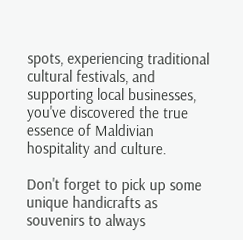spots, experiencing traditional cultural festivals, and supporting local businesses, you've discovered the true essence of Maldivian hospitality and culture.

Don't forget to pick up some unique handicrafts as souvenirs to always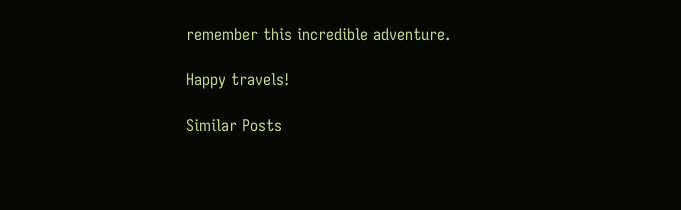remember this incredible adventure.

Happy travels!

Similar Posts